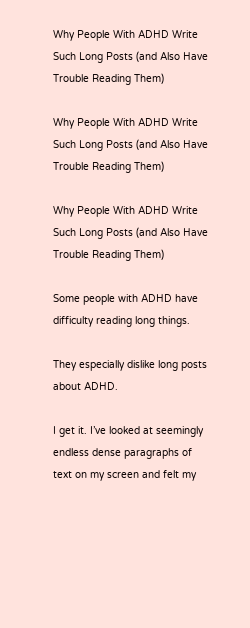Why People With ADHD Write Such Long Posts (and Also Have Trouble Reading Them)

Why People With ADHD Write Such Long Posts (and Also Have Trouble Reading Them)

Why People With ADHD Write Such Long Posts (and Also Have Trouble Reading Them)

Some people with ADHD have difficulty reading long things.

They especially dislike long posts about ADHD.

I get it. I’ve looked at seemingly endless dense paragraphs of text on my screen and felt my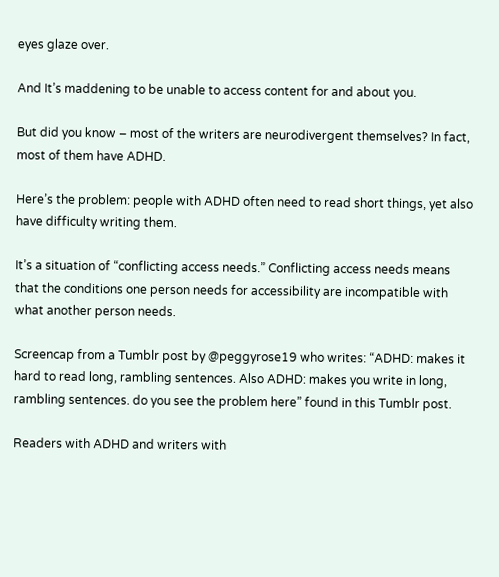eyes glaze over.

And It’s maddening to be unable to access content for and about you.

But did you know – most of the writers are neurodivergent themselves? In fact, most of them have ADHD.

Here’s the problem: people with ADHD often need to read short things, yet also have difficulty writing them.

It’s a situation of “conflicting access needs.” Conflicting access needs means that the conditions one person needs for accessibility are incompatible with what another person needs.

Screencap from a Tumblr post by @peggyrose19 who writes: “ADHD: makes it hard to read long, rambling sentences. Also ADHD: makes you write in long, rambling sentences. do you see the problem here” found in this Tumblr post.

Readers with ADHD and writers with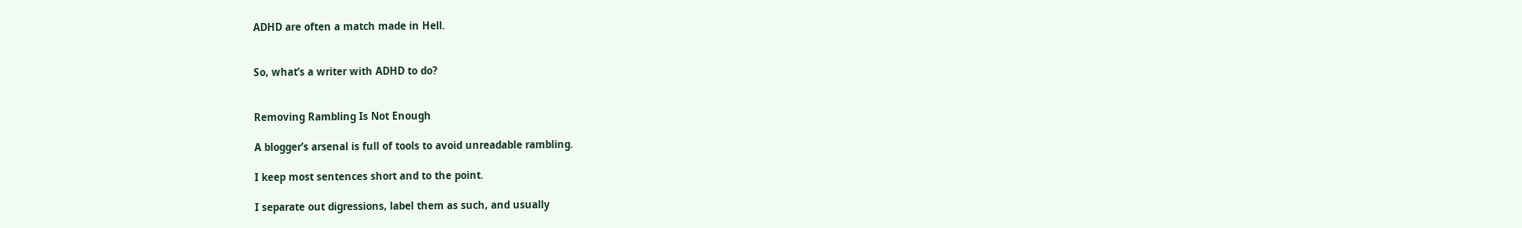ADHD are often a match made in Hell.


So, what’s a writer with ADHD to do?


Removing Rambling Is Not Enough

A blogger’s arsenal is full of tools to avoid unreadable rambling.

I keep most sentences short and to the point.

I separate out digressions, label them as such, and usually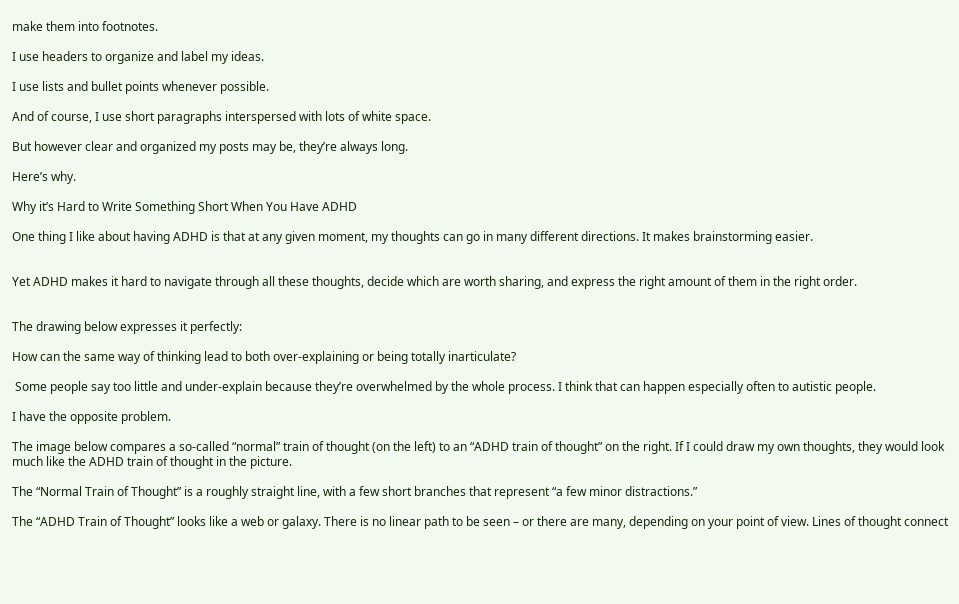make them into footnotes.

I use headers to organize and label my ideas.

I use lists and bullet points whenever possible.

And of course, I use short paragraphs interspersed with lots of white space.

But however clear and organized my posts may be, they’re always long.

Here’s why.

Why it’s Hard to Write Something Short When You Have ADHD

One thing I like about having ADHD is that at any given moment, my thoughts can go in many different directions. It makes brainstorming easier.


Yet ADHD makes it hard to navigate through all these thoughts, decide which are worth sharing, and express the right amount of them in the right order.


The drawing below expresses it perfectly:

How can the same way of thinking lead to both over-explaining or being totally inarticulate?

 Some people say too little and under-explain because they’re overwhelmed by the whole process. I think that can happen especially often to autistic people.

I have the opposite problem.

The image below compares a so-called “normal” train of thought (on the left) to an “ADHD train of thought” on the right. If I could draw my own thoughts, they would look much like the ADHD train of thought in the picture.

The “Normal Train of Thought” is a roughly straight line, with a few short branches that represent “a few minor distractions.”

The “ADHD Train of Thought” looks like a web or galaxy. There is no linear path to be seen – or there are many, depending on your point of view. Lines of thought connect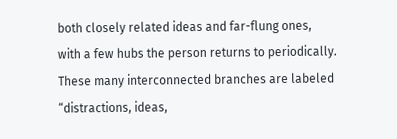both closely related ideas and far-flung ones, with a few hubs the person returns to periodically. These many interconnected branches are labeled “distractions, ideas,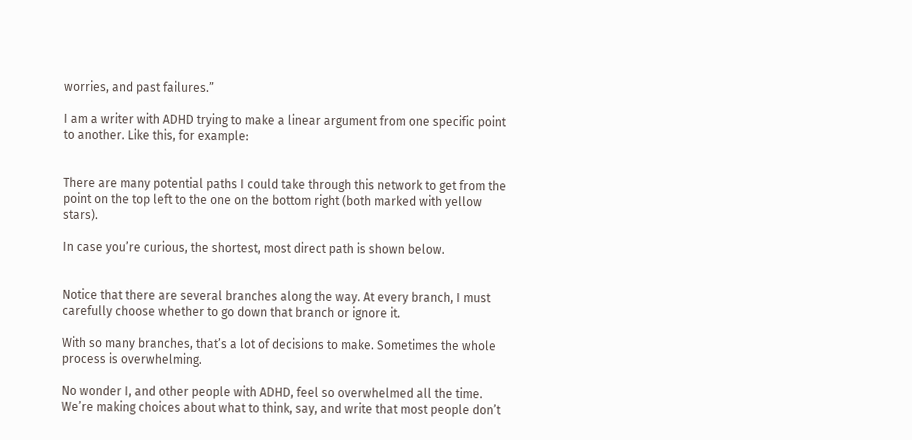worries, and past failures.”

I am a writer with ADHD trying to make a linear argument from one specific point to another. Like this, for example:


There are many potential paths I could take through this network to get from the point on the top left to the one on the bottom right (both marked with yellow stars).

In case you’re curious, the shortest, most direct path is shown below.


Notice that there are several branches along the way. At every branch, I must carefully choose whether to go down that branch or ignore it.

With so many branches, that’s a lot of decisions to make. Sometimes the whole process is overwhelming.

No wonder I, and other people with ADHD, feel so overwhelmed all the time. We’re making choices about what to think, say, and write that most people don’t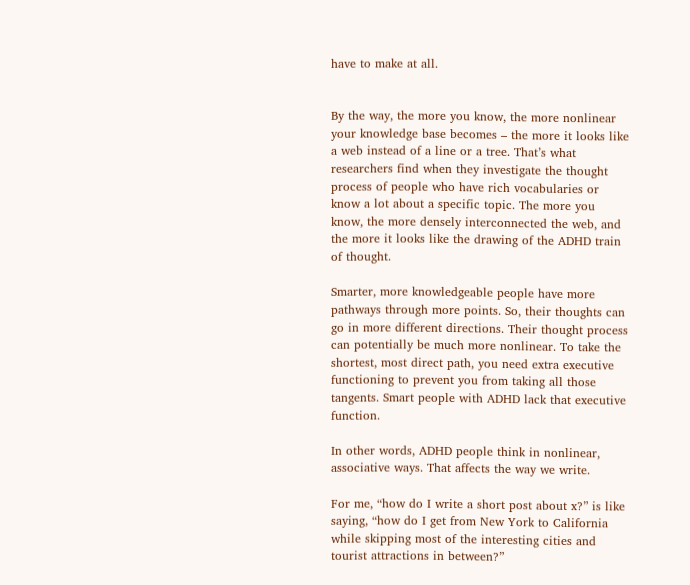have to make at all.


By the way, the more you know, the more nonlinear your knowledge base becomes – the more it looks like a web instead of a line or a tree. That’s what researchers find when they investigate the thought process of people who have rich vocabularies or know a lot about a specific topic. The more you know, the more densely interconnected the web, and the more it looks like the drawing of the ADHD train of thought.

Smarter, more knowledgeable people have more pathways through more points. So, their thoughts can go in more different directions. Their thought process can potentially be much more nonlinear. To take the shortest, most direct path, you need extra executive functioning to prevent you from taking all those tangents. Smart people with ADHD lack that executive function.

In other words, ADHD people think in nonlinear, associative ways. That affects the way we write.

For me, “how do I write a short post about x?” is like saying, “how do I get from New York to California while skipping most of the interesting cities and tourist attractions in between?”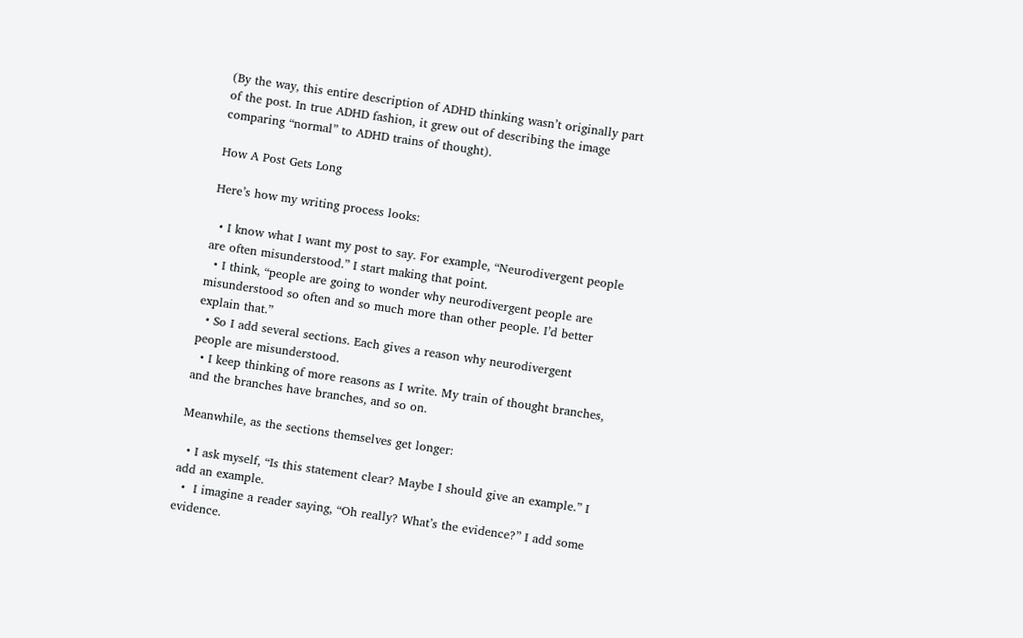(By the way, this entire description of ADHD thinking wasn’t originally part of the post. In true ADHD fashion, it grew out of describing the image comparing “normal” to ADHD trains of thought).

How A Post Gets Long

Here’s how my writing process looks:

  • I know what I want my post to say. For example, “Neurodivergent people are often misunderstood.” I start making that point.
  • I think, “people are going to wonder why neurodivergent people are misunderstood so often and so much more than other people. I’d better explain that.”
  • So I add several sections. Each gives a reason why neurodivergent people are misunderstood.
  • I keep thinking of more reasons as I write. My train of thought branches, and the branches have branches, and so on.

Meanwhile, as the sections themselves get longer:

  • I ask myself, “Is this statement clear? Maybe I should give an example.” I add an example.
  •  I imagine a reader saying, “Oh really? What’s the evidence?” I add some evidence.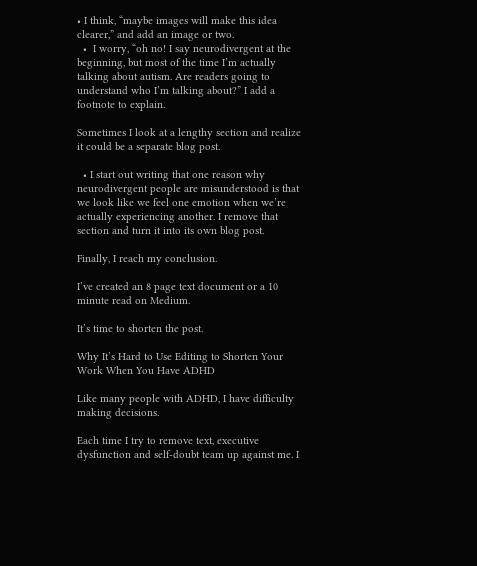• I think, “maybe images will make this idea clearer,” and add an image or two.
  •  I worry, “oh no! I say neurodivergent at the beginning, but most of the time I’m actually talking about autism. Are readers going to understand who I’m talking about?” I add a footnote to explain.

Sometimes I look at a lengthy section and realize it could be a separate blog post.

  • I start out writing that one reason why neurodivergent people are misunderstood is that we look like we feel one emotion when we’re actually experiencing another. I remove that section and turn it into its own blog post.

Finally, I reach my conclusion.

I’ve created an 8 page text document or a 10 minute read on Medium.

It’s time to shorten the post.

Why It’s Hard to Use Editing to Shorten Your Work When You Have ADHD

Like many people with ADHD, I have difficulty making decisions.

Each time I try to remove text, executive dysfunction and self-doubt team up against me. I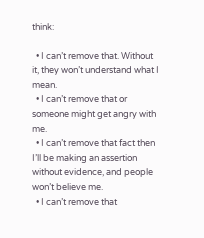think:

  • I can’t remove that. Without it, they won’t understand what I mean.
  • I can’t remove that or someone might get angry with me.
  • I can’t remove that fact then I’ll be making an assertion without evidence, and people won’t believe me.
  • I can’t remove that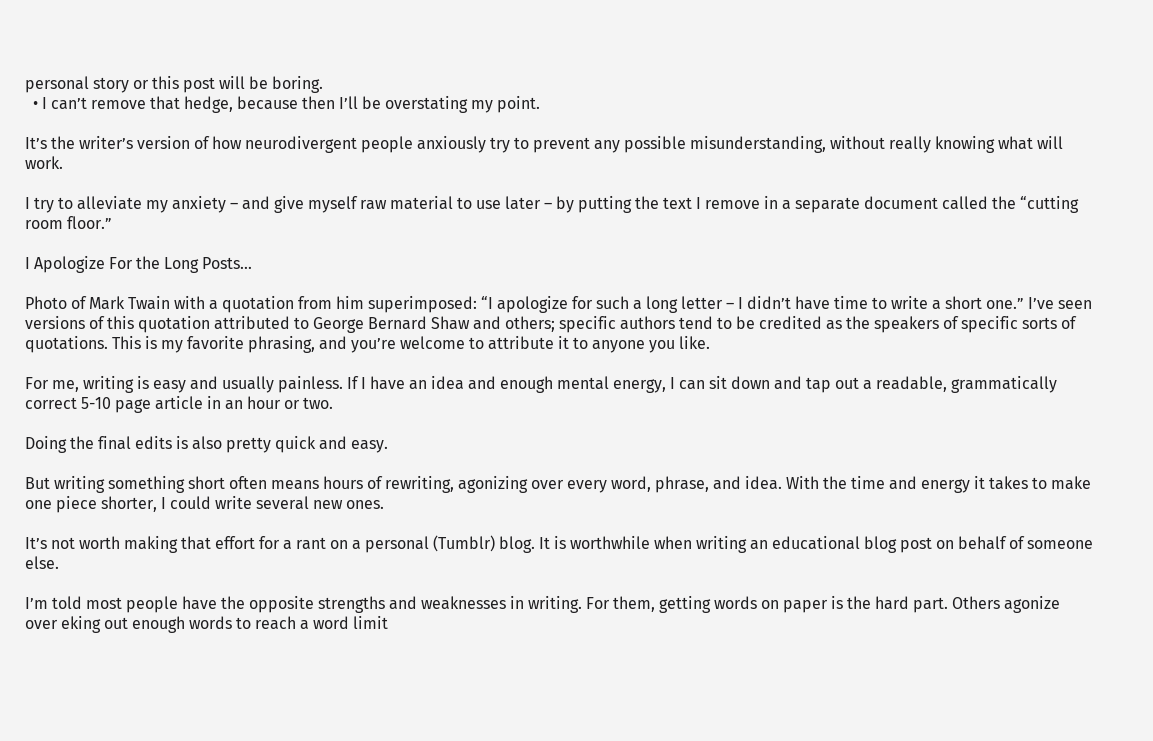personal story or this post will be boring.
  • I can’t remove that hedge, because then I’ll be overstating my point.

It’s the writer’s version of how neurodivergent people anxiously try to prevent any possible misunderstanding, without really knowing what will work.

I try to alleviate my anxiety – and give myself raw material to use later – by putting the text I remove in a separate document called the “cutting room floor.”

I Apologize For the Long Posts…

Photo of Mark Twain with a quotation from him superimposed: “I apologize for such a long letter – I didn’t have time to write a short one.” I’ve seen versions of this quotation attributed to George Bernard Shaw and others; specific authors tend to be credited as the speakers of specific sorts of quotations. This is my favorite phrasing, and you’re welcome to attribute it to anyone you like.

For me, writing is easy and usually painless. If I have an idea and enough mental energy, I can sit down and tap out a readable, grammatically correct 5-10 page article in an hour or two.

Doing the final edits is also pretty quick and easy.

But writing something short often means hours of rewriting, agonizing over every word, phrase, and idea. With the time and energy it takes to make one piece shorter, I could write several new ones.

It’s not worth making that effort for a rant on a personal (Tumblr) blog. It is worthwhile when writing an educational blog post on behalf of someone else.

I’m told most people have the opposite strengths and weaknesses in writing. For them, getting words on paper is the hard part. Others agonize over eking out enough words to reach a word limit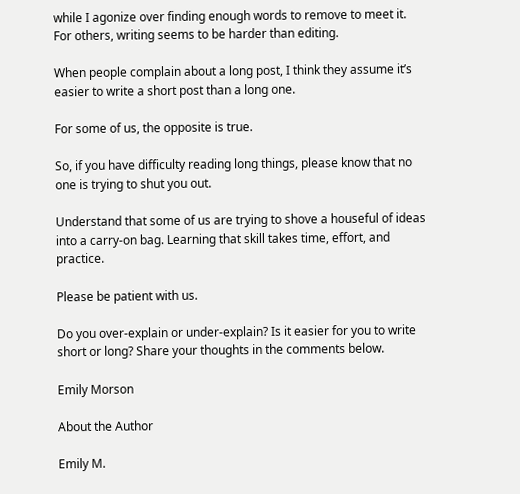while I agonize over finding enough words to remove to meet it.  For others, writing seems to be harder than editing.

When people complain about a long post, I think they assume it’s easier to write a short post than a long one.

For some of us, the opposite is true.

So, if you have difficulty reading long things, please know that no one is trying to shut you out.

Understand that some of us are trying to shove a houseful of ideas into a carry-on bag. Learning that skill takes time, effort, and practice.

Please be patient with us.

Do you over-explain or under-explain? Is it easier for you to write short or long? Share your thoughts in the comments below.

Emily Morson

About the Author

Emily M.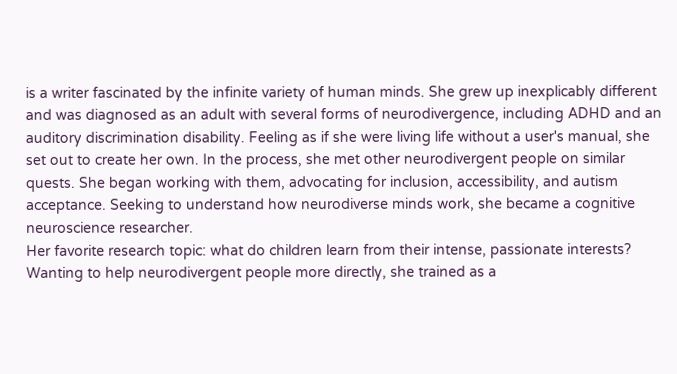is a writer fascinated by the infinite variety of human minds. She grew up inexplicably different and was diagnosed as an adult with several forms of neurodivergence, including ADHD and an auditory discrimination disability. Feeling as if she were living life without a user's manual, she set out to create her own. In the process, she met other neurodivergent people on similar quests. She began working with them, advocating for inclusion, accessibility, and autism acceptance. Seeking to understand how neurodiverse minds work, she became a cognitive neuroscience researcher.
Her favorite research topic: what do children learn from their intense, passionate interests? Wanting to help neurodivergent people more directly, she trained as a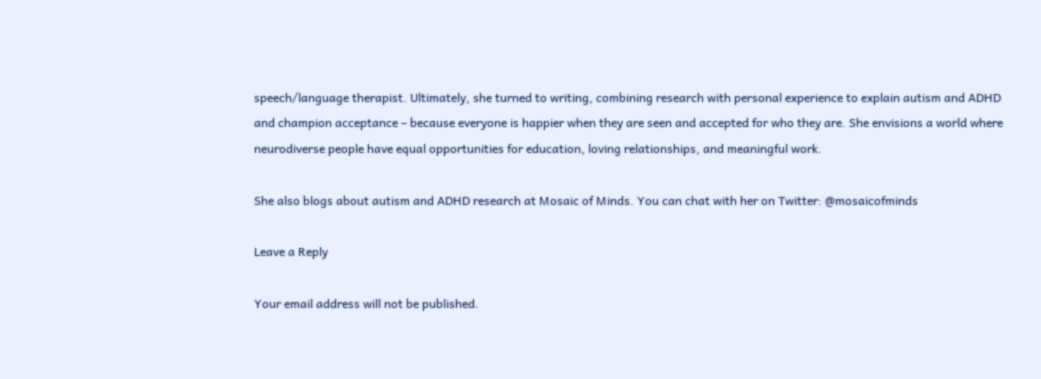speech/language therapist. Ultimately, she turned to writing, combining research with personal experience to explain autism and ADHD and champion acceptance – because everyone is happier when they are seen and accepted for who they are. She envisions a world where neurodiverse people have equal opportunities for education, loving relationships, and meaningful work.

She also blogs about autism and ADHD research at Mosaic of Minds. You can chat with her on Twitter: @mosaicofminds

Leave a Reply

Your email address will not be published.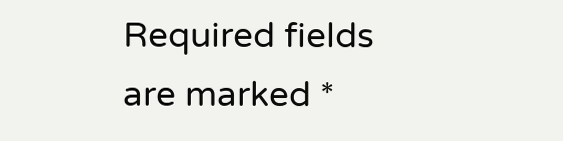Required fields are marked *